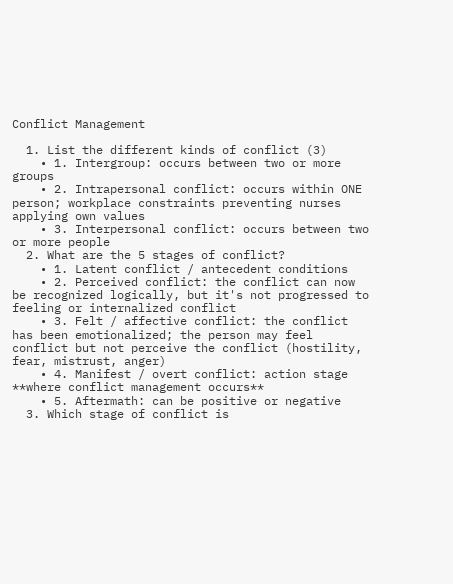Conflict Management

  1. List the different kinds of conflict (3)
    • 1. Intergroup: occurs between two or more groups
    • 2. Intrapersonal conflict: occurs within ONE person; workplace constraints preventing nurses applying own values
    • 3. Interpersonal conflict: occurs between two or more people
  2. What are the 5 stages of conflict?
    • 1. Latent conflict / antecedent conditions
    • 2. Perceived conflict: the conflict can now be recognized logically, but it's not progressed to feeling or internalized conflict
    • 3. Felt / affective conflict: the conflict has been emotionalized; the person may feel conflict but not perceive the conflict (hostility, fear, mistrust, anger)
    • 4. Manifest / overt conflict: action stage **where conflict management occurs**
    • 5. Aftermath: can be positive or negative
  3. Which stage of conflict is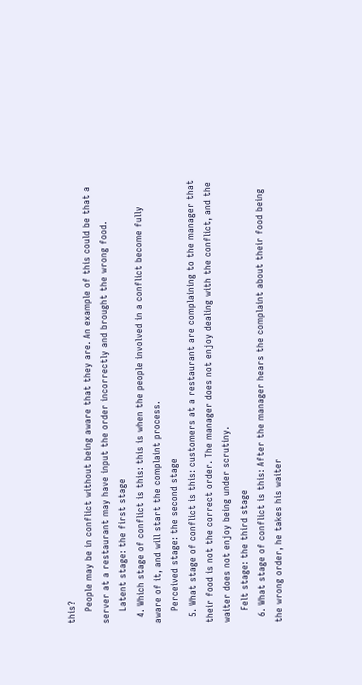this?
    People may be in conflict without being aware that they are. An example of this could be that a server at a restaurant may have input the order incorrectly and brought the wrong food.
    Latent stage: the first stage
  4. Which stage of conflict is this: this is when the people involved in a conflict become fully aware of it, and will start the complaint process.
    Perceived stage: the second stage
  5. What stage of conflict is this: customers at a restaurant are complaining to the manager that their food is not the correct order. The manager does not enjoy dealing with the conflict, and the waiter does not enjoy being under scrutiny.
    Felt stage: the third stage
  6. What stage of conflict is this: After the manager hears the complaint about their food being the wrong order, he takes his waiter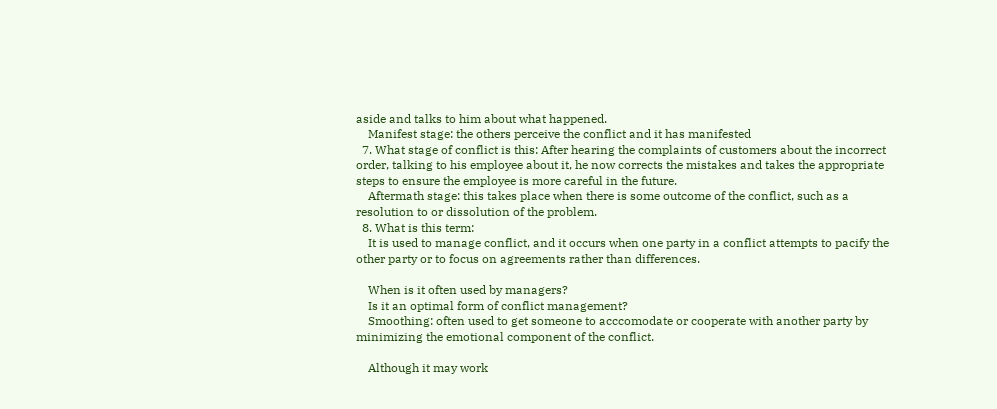aside and talks to him about what happened.
    Manifest stage: the others perceive the conflict and it has manifested
  7. What stage of conflict is this: After hearing the complaints of customers about the incorrect order, talking to his employee about it, he now corrects the mistakes and takes the appropriate steps to ensure the employee is more careful in the future.
    Aftermath stage: this takes place when there is some outcome of the conflict, such as a resolution to or dissolution of the problem.
  8. What is this term:
    It is used to manage conflict, and it occurs when one party in a conflict attempts to pacify the other party or to focus on agreements rather than differences.

    When is it often used by managers?
    Is it an optimal form of conflict management?
    Smoothing: often used to get someone to acccomodate or cooperate with another party by minimizing the emotional component of the conflict.

    Although it may work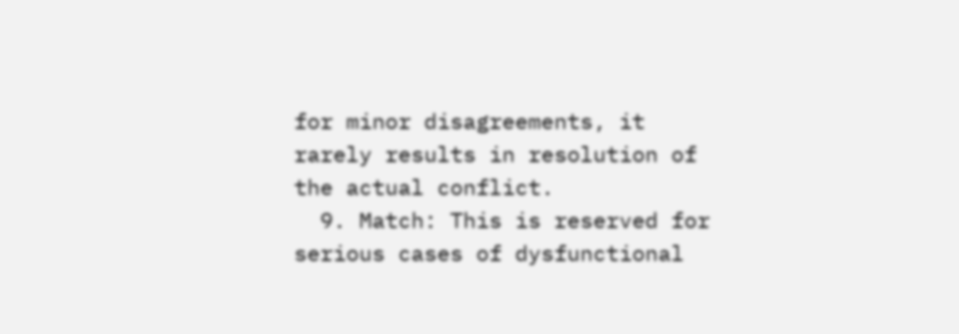for minor disagreements, it rarely results in resolution of the actual conflict.
  9. Match: This is reserved for serious cases of dysfunctional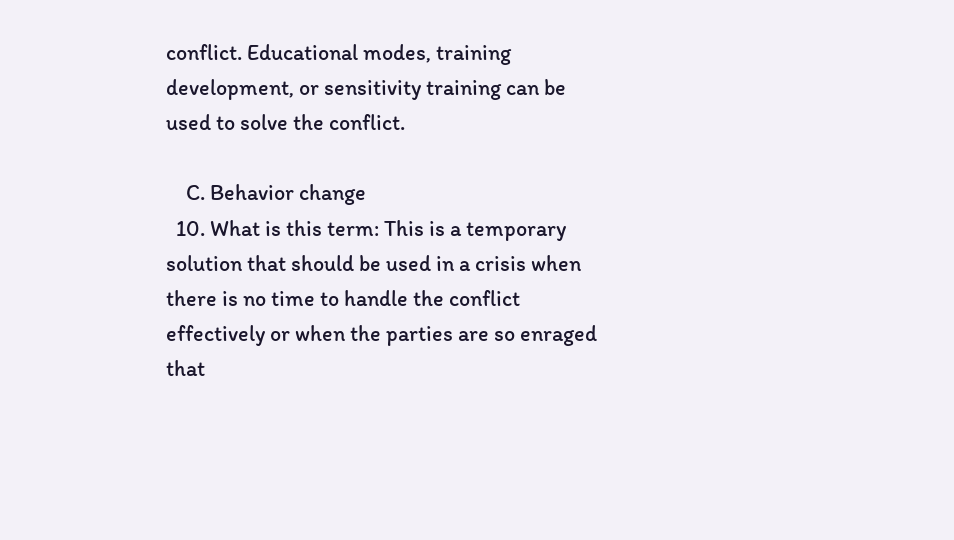conflict. Educational modes, training development, or sensitivity training can be used to solve the conflict.

    C. Behavior change
  10. What is this term: This is a temporary solution that should be used in a crisis when there is no time to handle the conflict effectively or when the parties are so enraged that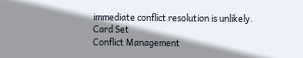immediate conflict resolution is unlikely.
Card Set
Conflict Management